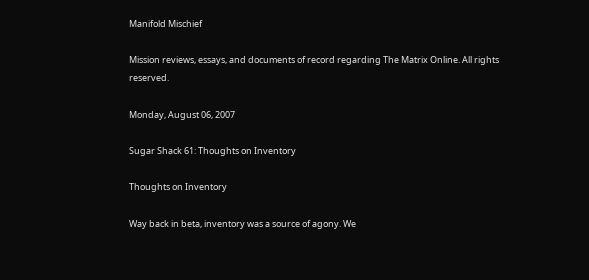Manifold Mischief

Mission reviews, essays, and documents of record regarding The Matrix Online. All rights reserved.

Monday, August 06, 2007

Sugar Shack 61: Thoughts on Inventory

Thoughts on Inventory

Way back in beta, inventory was a source of agony. We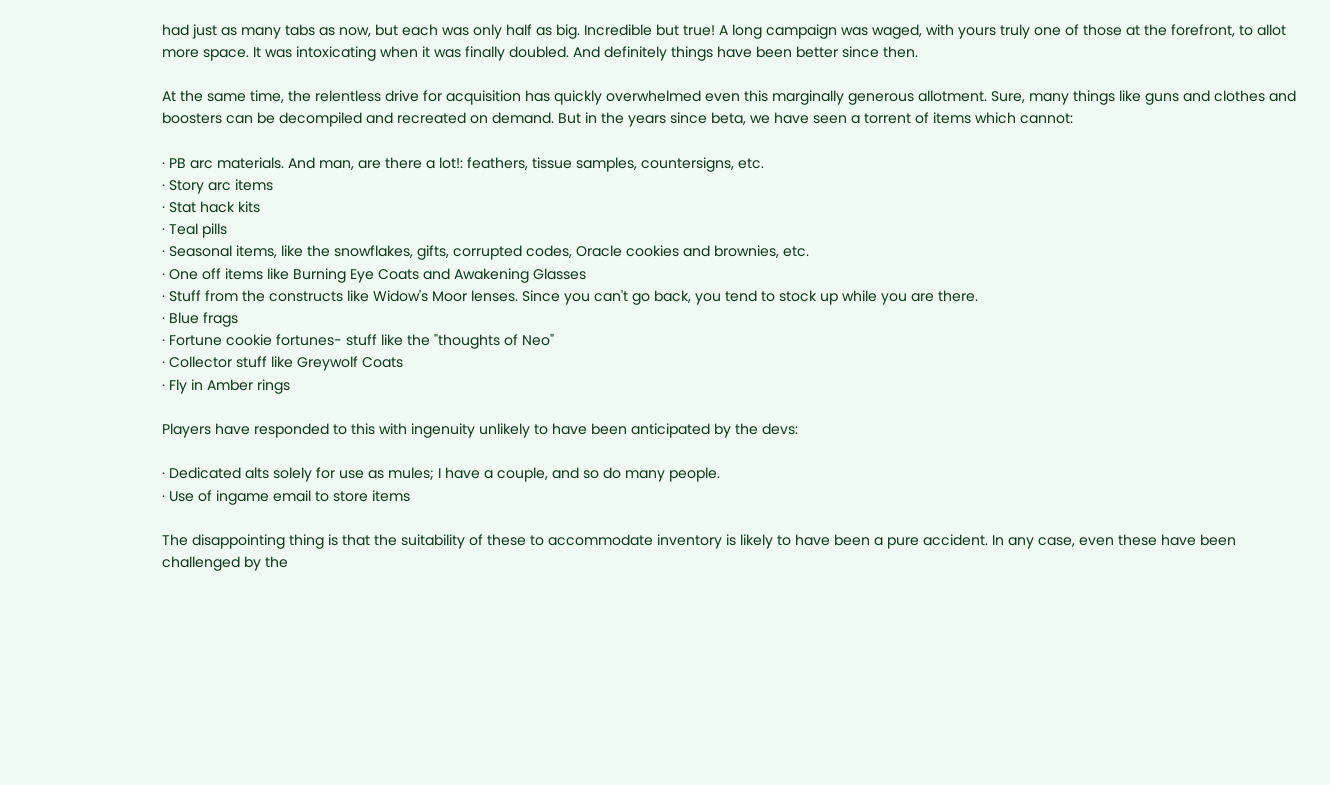had just as many tabs as now, but each was only half as big. Incredible but true! A long campaign was waged, with yours truly one of those at the forefront, to allot more space. It was intoxicating when it was finally doubled. And definitely things have been better since then.

At the same time, the relentless drive for acquisition has quickly overwhelmed even this marginally generous allotment. Sure, many things like guns and clothes and boosters can be decompiled and recreated on demand. But in the years since beta, we have seen a torrent of items which cannot:

· PB arc materials. And man, are there a lot!: feathers, tissue samples, countersigns, etc.
· Story arc items
· Stat hack kits
· Teal pills
· Seasonal items, like the snowflakes, gifts, corrupted codes, Oracle cookies and brownies, etc.
· One off items like Burning Eye Coats and Awakening Glasses
· Stuff from the constructs like Widow's Moor lenses. Since you can't go back, you tend to stock up while you are there.
· Blue frags
· Fortune cookie fortunes- stuff like the "thoughts of Neo"
· Collector stuff like Greywolf Coats
· Fly in Amber rings

Players have responded to this with ingenuity unlikely to have been anticipated by the devs:

· Dedicated alts solely for use as mules; I have a couple, and so do many people.
· Use of ingame email to store items

The disappointing thing is that the suitability of these to accommodate inventory is likely to have been a pure accident. In any case, even these have been challenged by the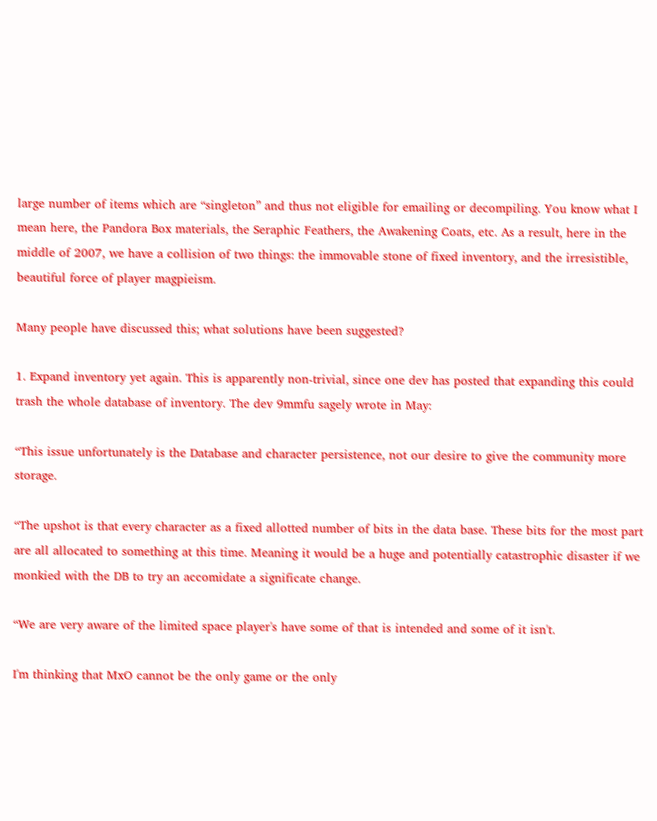large number of items which are “singleton” and thus not eligible for emailing or decompiling. You know what I mean here, the Pandora Box materials, the Seraphic Feathers, the Awakening Coats, etc. As a result, here in the middle of 2007, we have a collision of two things: the immovable stone of fixed inventory, and the irresistible, beautiful force of player magpieism.

Many people have discussed this; what solutions have been suggested?

1. Expand inventory yet again. This is apparently non-trivial, since one dev has posted that expanding this could trash the whole database of inventory. The dev 9mmfu sagely wrote in May:

“This issue unfortunately is the Database and character persistence, not our desire to give the community more storage.

“The upshot is that every character as a fixed allotted number of bits in the data base. These bits for the most part are all allocated to something at this time. Meaning it would be a huge and potentially catastrophic disaster if we monkied with the DB to try an accomidate a significate change.

“We are very aware of the limited space player's have some of that is intended and some of it isn't.

I'm thinking that MxO cannot be the only game or the only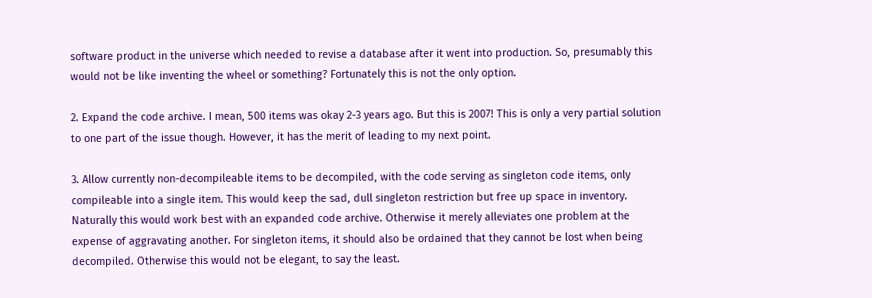software product in the universe which needed to revise a database after it went into production. So, presumably this would not be like inventing the wheel or something? Fortunately this is not the only option.

2. Expand the code archive. I mean, 500 items was okay 2-3 years ago. But this is 2007! This is only a very partial solution to one part of the issue though. However, it has the merit of leading to my next point.

3. Allow currently non-decompileable items to be decompiled, with the code serving as singleton code items, only compileable into a single item. This would keep the sad, dull singleton restriction but free up space in inventory. Naturally this would work best with an expanded code archive. Otherwise it merely alleviates one problem at the expense of aggravating another. For singleton items, it should also be ordained that they cannot be lost when being decompiled. Otherwise this would not be elegant, to say the least.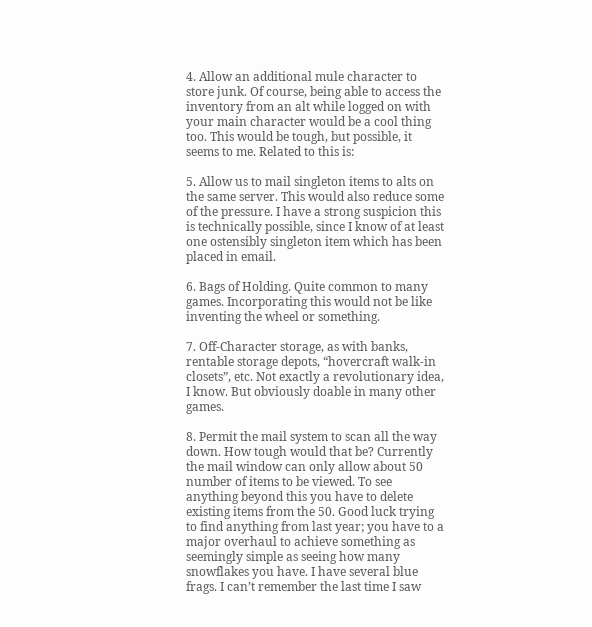4. Allow an additional mule character to store junk. Of course, being able to access the inventory from an alt while logged on with your main character would be a cool thing too. This would be tough, but possible, it seems to me. Related to this is:

5. Allow us to mail singleton items to alts on the same server. This would also reduce some of the pressure. I have a strong suspicion this is technically possible, since I know of at least one ostensibly singleton item which has been placed in email.

6. Bags of Holding. Quite common to many games. Incorporating this would not be like inventing the wheel or something.

7. Off-Character storage, as with banks, rentable storage depots, “hovercraft walk-in closets”, etc. Not exactly a revolutionary idea, I know. But obviously doable in many other games.

8. Permit the mail system to scan all the way down. How tough would that be? Currently the mail window can only allow about 50 number of items to be viewed. To see anything beyond this you have to delete existing items from the 50. Good luck trying to find anything from last year; you have to a major overhaul to achieve something as seemingly simple as seeing how many snowflakes you have. I have several blue frags. I can’t remember the last time I saw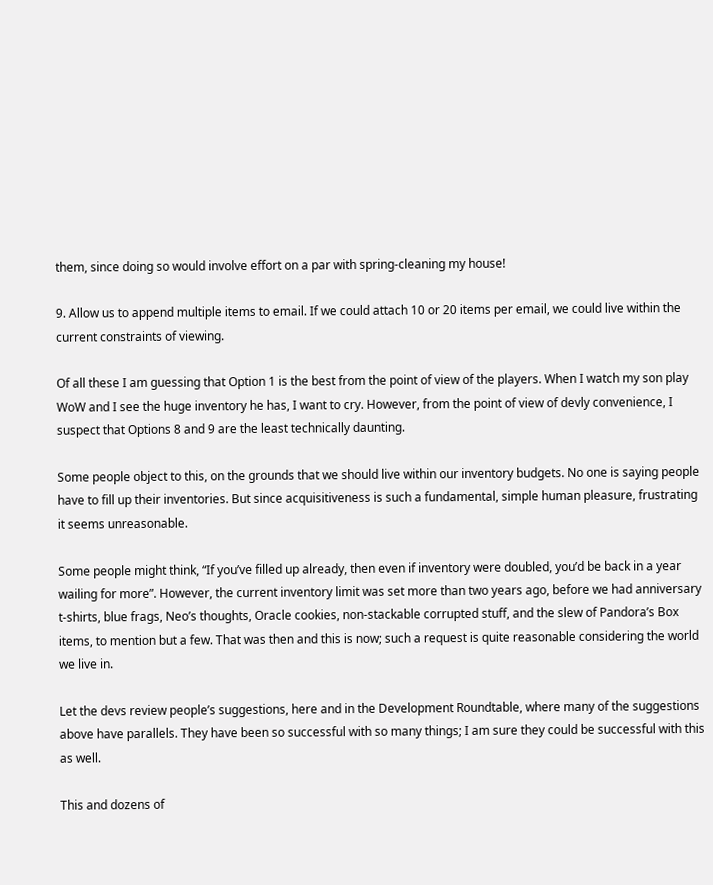them, since doing so would involve effort on a par with spring-cleaning my house!

9. Allow us to append multiple items to email. If we could attach 10 or 20 items per email, we could live within the current constraints of viewing.

Of all these I am guessing that Option 1 is the best from the point of view of the players. When I watch my son play WoW and I see the huge inventory he has, I want to cry. However, from the point of view of devly convenience, I suspect that Options 8 and 9 are the least technically daunting.

Some people object to this, on the grounds that we should live within our inventory budgets. No one is saying people have to fill up their inventories. But since acquisitiveness is such a fundamental, simple human pleasure, frustrating it seems unreasonable.

Some people might think, “If you’ve filled up already, then even if inventory were doubled, you’d be back in a year wailing for more”. However, the current inventory limit was set more than two years ago, before we had anniversary t-shirts, blue frags, Neo’s thoughts, Oracle cookies, non-stackable corrupted stuff, and the slew of Pandora’s Box items, to mention but a few. That was then and this is now; such a request is quite reasonable considering the world we live in.

Let the devs review people’s suggestions, here and in the Development Roundtable, where many of the suggestions above have parallels. They have been so successful with so many things; I am sure they could be successful with this as well.

This and dozens of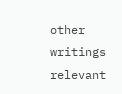other writings relevant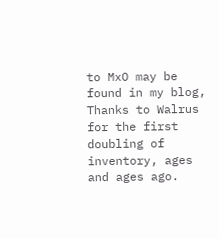to MxO may be found in my blog, Thanks to Walrus for the first doubling of inventory, ages and ages ago.